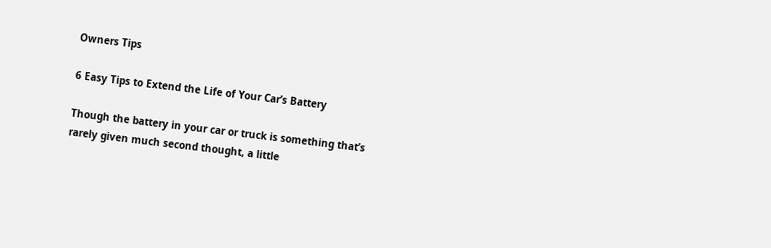Owners Tips

6 Easy Tips to Extend the Life of Your Car’s Battery

Though the battery in your car or truck is something that’s rarely given much second thought, a little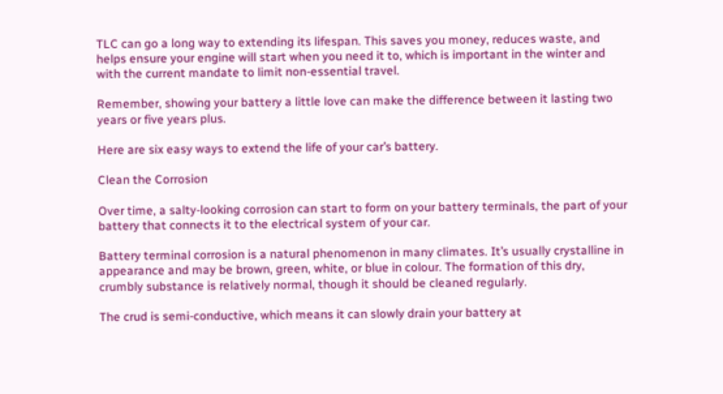TLC can go a long way to extending its lifespan. This saves you money, reduces waste, and helps ensure your engine will start when you need it to, which is important in the winter and with the current mandate to limit non-essential travel.

Remember, showing your battery a little love can make the difference between it lasting two years or five years plus.

Here are six easy ways to extend the life of your car’s battery.

Clean the Corrosion

Over time, a salty-looking corrosion can start to form on your battery terminals, the part of your battery that connects it to the electrical system of your car.

Battery terminal corrosion is a natural phenomenon in many climates. It’s usually crystalline in appearance and may be brown, green, white, or blue in colour. The formation of this dry, crumbly substance is relatively normal, though it should be cleaned regularly.

The crud is semi-conductive, which means it can slowly drain your battery at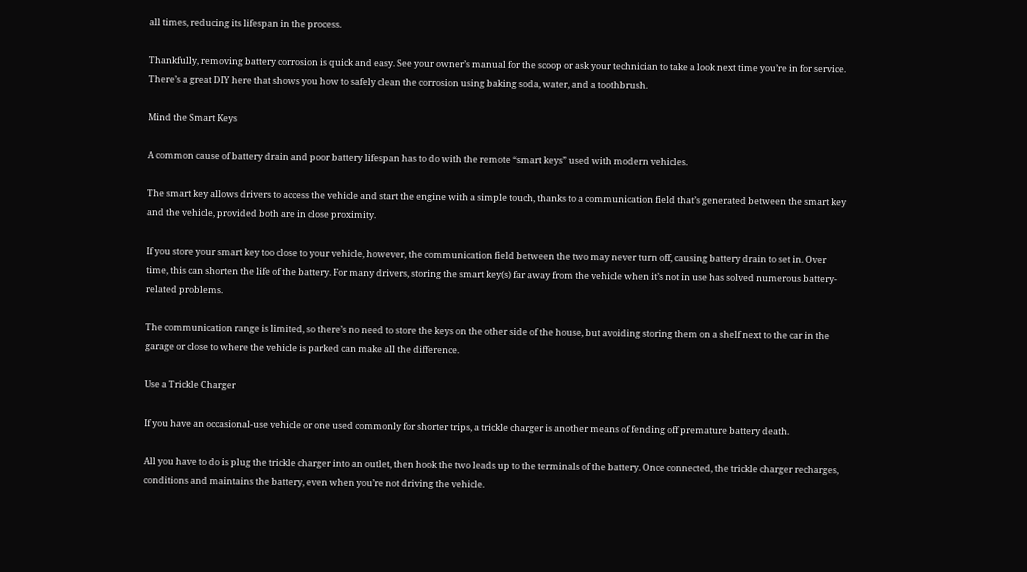all times, reducing its lifespan in the process.

Thankfully, removing battery corrosion is quick and easy. See your owner’s manual for the scoop or ask your technician to take a look next time you’re in for service. There’s a great DIY here that shows you how to safely clean the corrosion using baking soda, water, and a toothbrush.

Mind the Smart Keys

A common cause of battery drain and poor battery lifespan has to do with the remote “smart keys” used with modern vehicles.

The smart key allows drivers to access the vehicle and start the engine with a simple touch, thanks to a communication field that’s generated between the smart key and the vehicle, provided both are in close proximity.

If you store your smart key too close to your vehicle, however, the communication field between the two may never turn off, causing battery drain to set in. Over time, this can shorten the life of the battery. For many drivers, storing the smart key(s) far away from the vehicle when it’s not in use has solved numerous battery-related problems.

The communication range is limited, so there’s no need to store the keys on the other side of the house, but avoiding storing them on a shelf next to the car in the garage or close to where the vehicle is parked can make all the difference.

Use a Trickle Charger

If you have an occasional-use vehicle or one used commonly for shorter trips, a trickle charger is another means of fending off premature battery death.

All you have to do is plug the trickle charger into an outlet, then hook the two leads up to the terminals of the battery. Once connected, the trickle charger recharges, conditions and maintains the battery, even when you’re not driving the vehicle.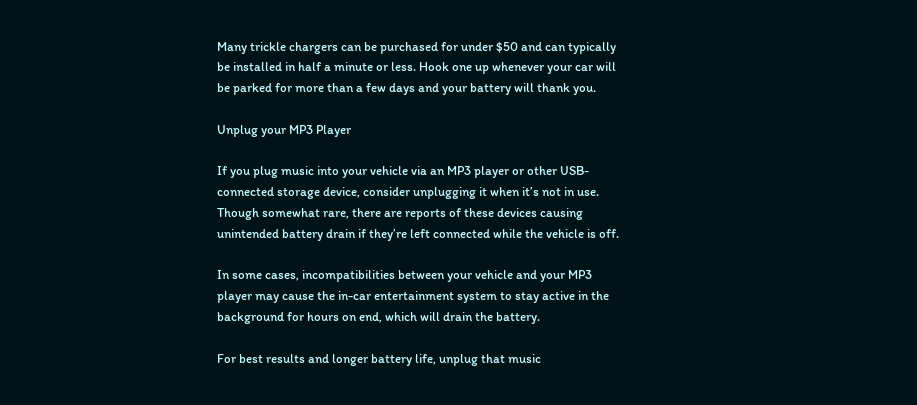Many trickle chargers can be purchased for under $50 and can typically be installed in half a minute or less. Hook one up whenever your car will be parked for more than a few days and your battery will thank you.

Unplug your MP3 Player

If you plug music into your vehicle via an MP3 player or other USB-connected storage device, consider unplugging it when it’s not in use. Though somewhat rare, there are reports of these devices causing unintended battery drain if they’re left connected while the vehicle is off.

In some cases, incompatibilities between your vehicle and your MP3 player may cause the in-car entertainment system to stay active in the background for hours on end, which will drain the battery.

For best results and longer battery life, unplug that music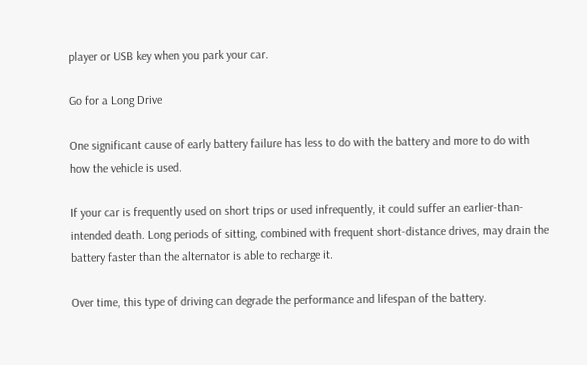player or USB key when you park your car.

Go for a Long Drive

One significant cause of early battery failure has less to do with the battery and more to do with how the vehicle is used.

If your car is frequently used on short trips or used infrequently, it could suffer an earlier-than-intended death. Long periods of sitting, combined with frequent short-distance drives, may drain the battery faster than the alternator is able to recharge it.

Over time, this type of driving can degrade the performance and lifespan of the battery.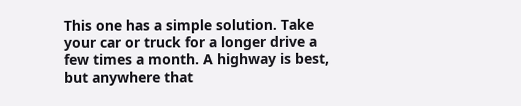This one has a simple solution. Take your car or truck for a longer drive a few times a month. A highway is best, but anywhere that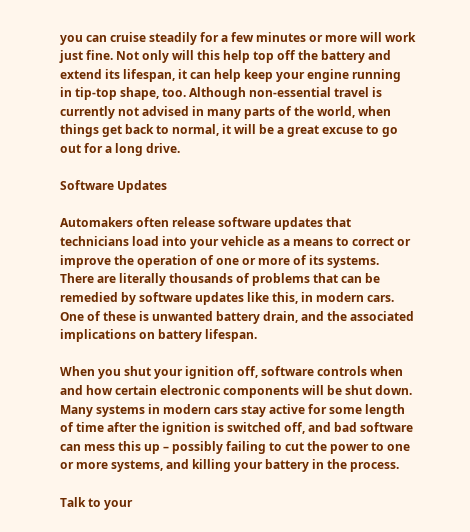you can cruise steadily for a few minutes or more will work just fine. Not only will this help top off the battery and extend its lifespan, it can help keep your engine running in tip-top shape, too. Although non-essential travel is currently not advised in many parts of the world, when things get back to normal, it will be a great excuse to go out for a long drive.

Software Updates

Automakers often release software updates that technicians load into your vehicle as a means to correct or improve the operation of one or more of its systems. There are literally thousands of problems that can be remedied by software updates like this, in modern cars. One of these is unwanted battery drain, and the associated implications on battery lifespan.

When you shut your ignition off, software controls when and how certain electronic components will be shut down. Many systems in modern cars stay active for some length of time after the ignition is switched off, and bad software can mess this up – possibly failing to cut the power to one or more systems, and killing your battery in the process.

Talk to your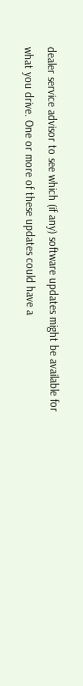dealer service advisor to see which (if any) software updates might be available for what you drive. One or more of these updates could have a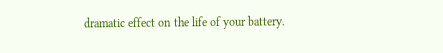dramatic effect on the life of your battery.